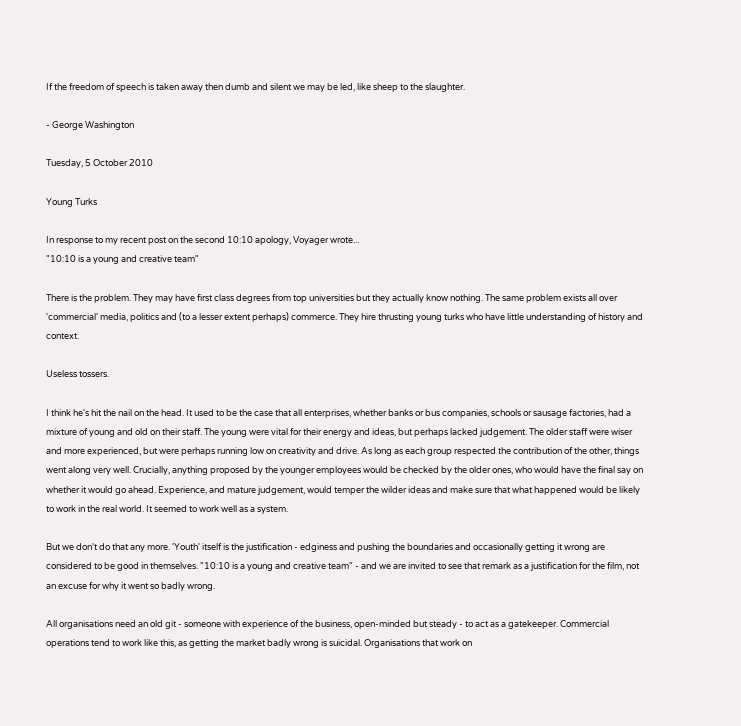If the freedom of speech is taken away then dumb and silent we may be led, like sheep to the slaughter.

- George Washington

Tuesday, 5 October 2010

Young Turks

In response to my recent post on the second 10:10 apology, Voyager wrote...
"10:10 is a young and creative team"

There is the problem. They may have first class degrees from top universities but they actually know nothing. The same problem exists all over 'commercial' media, politics and (to a lesser extent perhaps) commerce. They hire thrusting young turks who have little understanding of history and context.

Useless tossers.

I think he's hit the nail on the head. It used to be the case that all enterprises, whether banks or bus companies, schools or sausage factories, had a mixture of young and old on their staff. The young were vital for their energy and ideas, but perhaps lacked judgement. The older staff were wiser and more experienced, but were perhaps running low on creativity and drive. As long as each group respected the contribution of the other, things went along very well. Crucially, anything proposed by the younger employees would be checked by the older ones, who would have the final say on whether it would go ahead. Experience, and mature judgement, would temper the wilder ideas and make sure that what happened would be likely to work in the real world. It seemed to work well as a system.

But we don't do that any more. 'Youth' itself is the justification - edginess and pushing the boundaries and occasionally getting it wrong are considered to be good in themselves. "10:10 is a young and creative team" - and we are invited to see that remark as a justification for the film, not an excuse for why it went so badly wrong.

All organisations need an old git - someone with experience of the business, open-minded but steady - to act as a gatekeeper. Commercial operations tend to work like this, as getting the market badly wrong is suicidal. Organisations that work on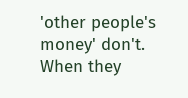'other people's money' don't. When they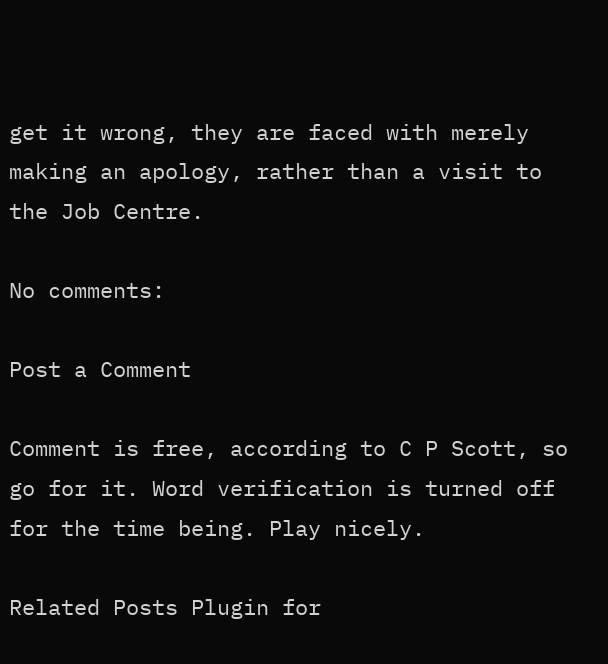get it wrong, they are faced with merely making an apology, rather than a visit to the Job Centre.

No comments:

Post a Comment

Comment is free, according to C P Scott, so go for it. Word verification is turned off for the time being. Play nicely.

Related Posts Plugin for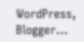WordPress, Blogger...